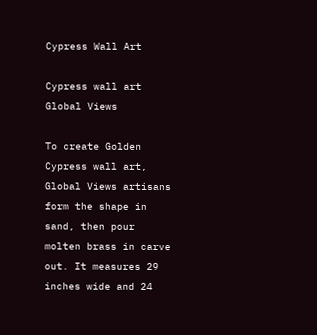Cypress Wall Art

Cypress wall art Global Views

To create Golden Cypress wall art, Global Views artisans form the shape in sand, then pour molten brass in carve out. It measures 29 inches wide and 24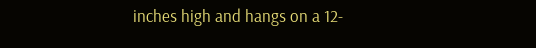inches high and hangs on a 12-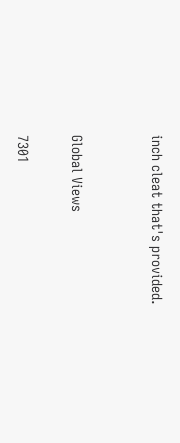inch cleat that's provided.


Global Views

7301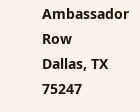Ambassador Row
Dallas, TX 75247